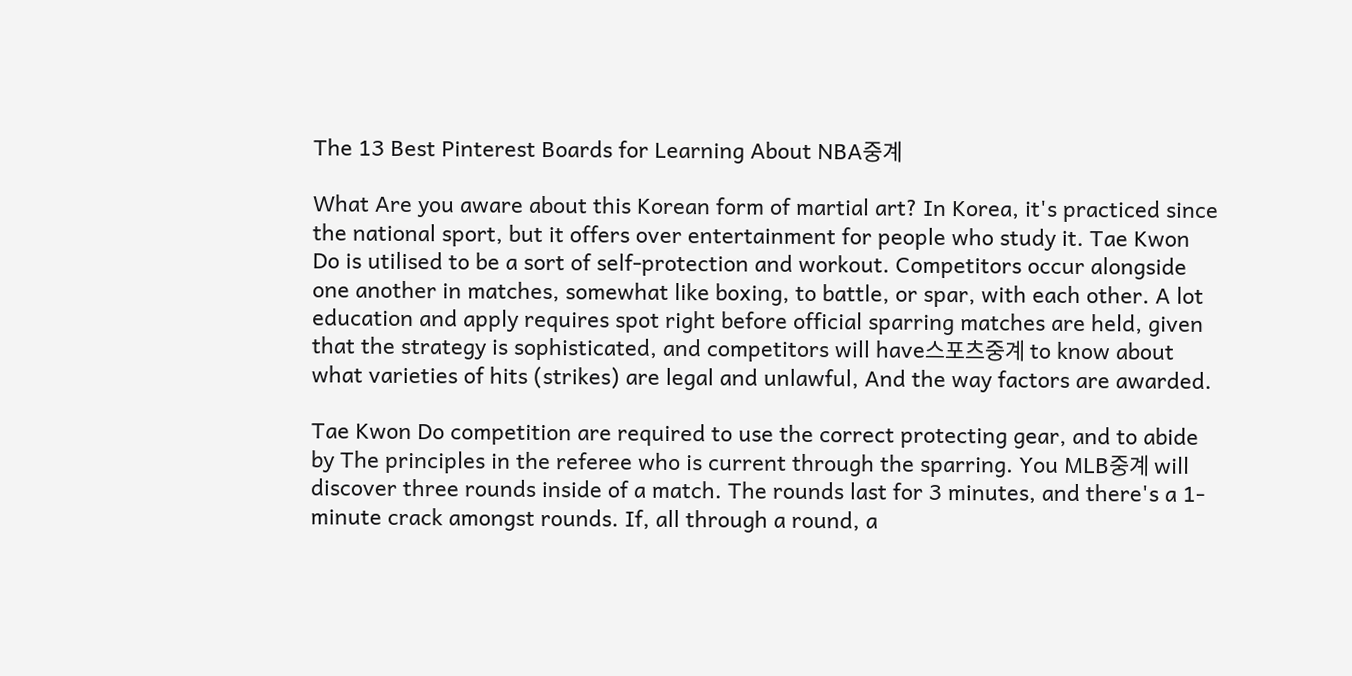The 13 Best Pinterest Boards for Learning About NBA중계

What Are you aware about this Korean form of martial art? In Korea, it's practiced since the national sport, but it offers over entertainment for people who study it. Tae Kwon Do is utilised to be a sort of self-protection and workout. Competitors occur alongside one another in matches, somewhat like boxing, to battle, or spar, with each other. A lot education and apply requires spot right before official sparring matches are held, given that the strategy is sophisticated, and competitors will have스포츠중계 to know about what varieties of hits (strikes) are legal and unlawful, And the way factors are awarded.

Tae Kwon Do competition are required to use the correct protecting gear, and to abide by The principles in the referee who is current through the sparring. You MLB중계 will discover three rounds inside of a match. The rounds last for 3 minutes, and there's a 1-minute crack amongst rounds. If, all through a round, a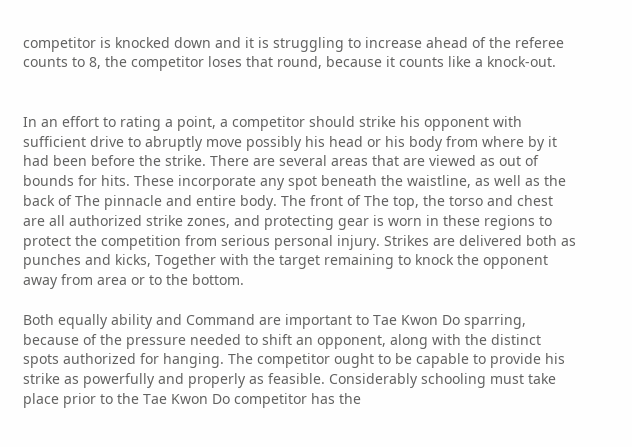competitor is knocked down and it is struggling to increase ahead of the referee counts to 8, the competitor loses that round, because it counts like a knock-out.


In an effort to rating a point, a competitor should strike his opponent with sufficient drive to abruptly move possibly his head or his body from where by it had been before the strike. There are several areas that are viewed as out of bounds for hits. These incorporate any spot beneath the waistline, as well as the back of The pinnacle and entire body. The front of The top, the torso and chest are all authorized strike zones, and protecting gear is worn in these regions to protect the competition from serious personal injury. Strikes are delivered both as punches and kicks, Together with the target remaining to knock the opponent away from area or to the bottom.

Both equally ability and Command are important to Tae Kwon Do sparring, because of the pressure needed to shift an opponent, along with the distinct spots authorized for hanging. The competitor ought to be capable to provide his strike as powerfully and properly as feasible. Considerably schooling must take place prior to the Tae Kwon Do competitor has the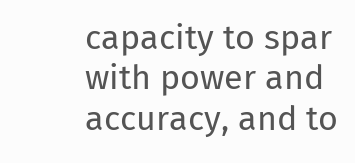capacity to spar with power and accuracy, and to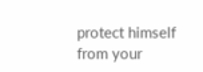protect himself from your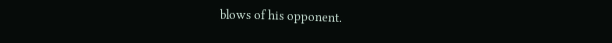blows of his opponent.